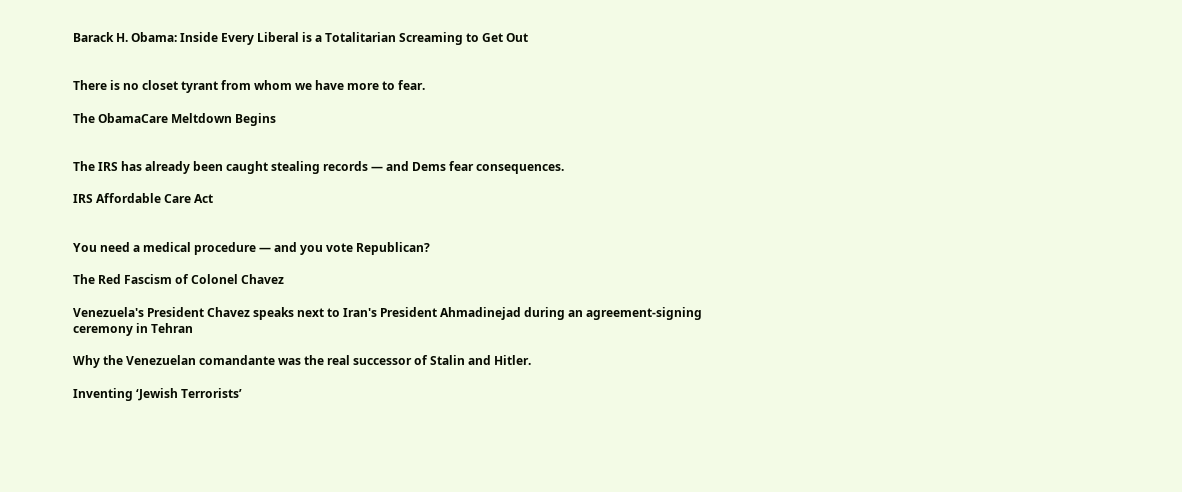Barack H. Obama: Inside Every Liberal is a Totalitarian Screaming to Get Out


There is no closet tyrant from whom we have more to fear.

The ObamaCare Meltdown Begins


The IRS has already been caught stealing records — and Dems fear consequences.

IRS Affordable Care Act


You need a medical procedure — and you vote Republican?

The Red Fascism of Colonel Chavez

Venezuela's President Chavez speaks next to Iran's President Ahmadinejad during an agreement-signing ceremony in Tehran

Why the Venezuelan comandante was the real successor of Stalin and Hitler.

Inventing ‘Jewish Terrorists’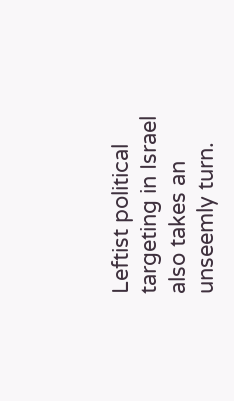Leftist political targeting in Israel also takes an unseemly turn.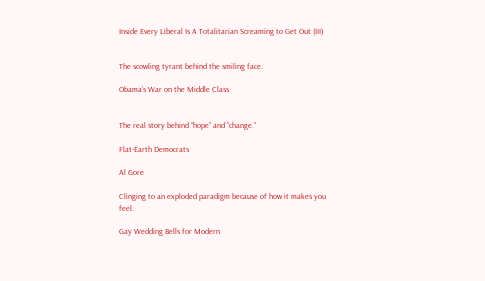Inside Every Liberal Is A Totalitarian Screaming to Get Out (III)


The scowling tyrant behind the smiling face.

Obama’s War on the Middle Class


The real story behind “hope” and “change.”

Flat-Earth Democrats

Al Gore

Clinging to an exploded paradigm because of how it makes you feel.

Gay Wedding Bells for Modern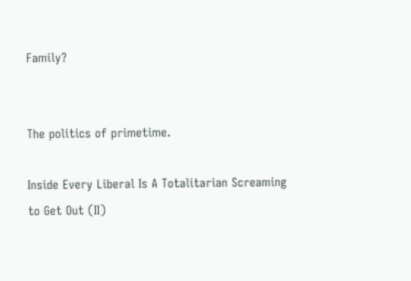Family?


The politics of primetime.

Inside Every Liberal Is A Totalitarian Screaming to Get Out (II)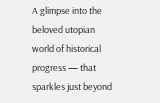A glimpse into the beloved utopian world of historical progress — that sparkles just beyond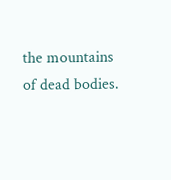the mountains of dead bodies.